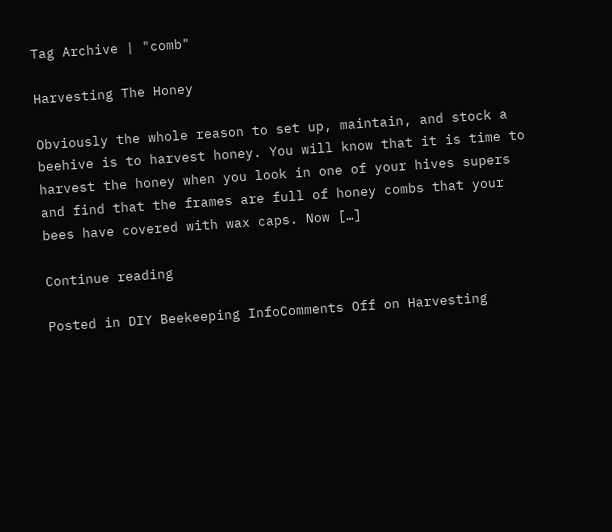Tag Archive | "comb"

Harvesting The Honey

Obviously the whole reason to set up, maintain, and stock a beehive is to harvest honey. You will know that it is time to harvest the honey when you look in one of your hives supers and find that the frames are full of honey combs that your bees have covered with wax caps. Now […]

Continue reading

Posted in DIY Beekeeping InfoComments Off on Harvesting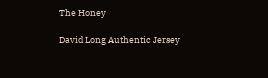The Honey

David Long Authentic Jersey